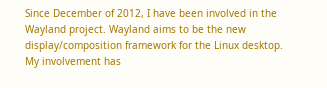Since December of 2012, I have been involved in the Wayland project. Wayland aims to be the new display/composition framework for the Linux desktop. My involvement has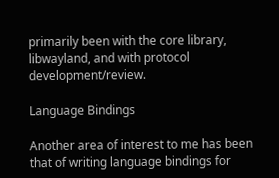primarily been with the core library, libwayland, and with protocol development/review.

Language Bindings

Another area of interest to me has been that of writing language bindings for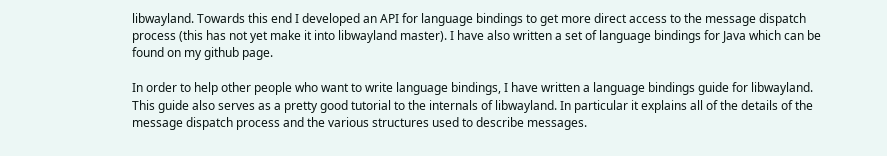libwayland. Towards this end I developed an API for language bindings to get more direct access to the message dispatch process (this has not yet make it into libwayland master). I have also written a set of language bindings for Java which can be found on my github page.

In order to help other people who want to write language bindings, I have written a language bindings guide for libwayland. This guide also serves as a pretty good tutorial to the internals of libwayland. In particular it explains all of the details of the message dispatch process and the various structures used to describe messages.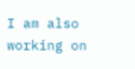I am also working on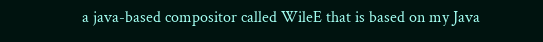a java-based compositor called WileE that is based on my Java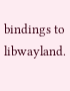bindings to libwayland.